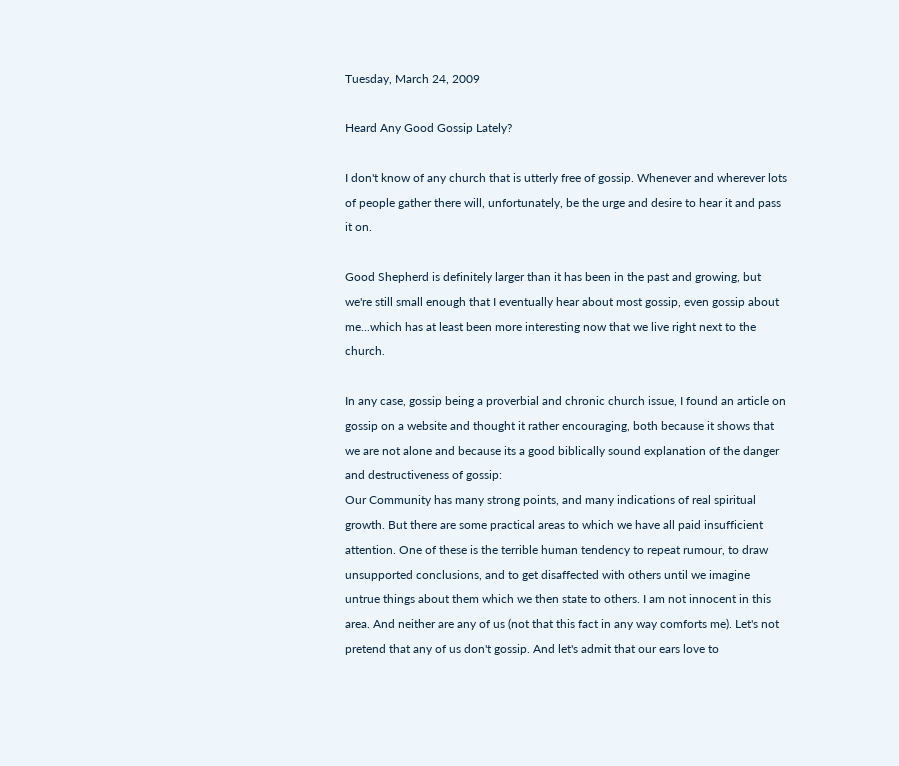Tuesday, March 24, 2009

Heard Any Good Gossip Lately?

I don't know of any church that is utterly free of gossip. Whenever and wherever lots of people gather there will, unfortunately, be the urge and desire to hear it and pass it on.

Good Shepherd is definitely larger than it has been in the past and growing, but we're still small enough that I eventually hear about most gossip, even gossip about me...which has at least been more interesting now that we live right next to the church.

In any case, gossip being a proverbial and chronic church issue, I found an article on gossip on a website and thought it rather encouraging, both because it shows that we are not alone and because its a good biblically sound explanation of the danger and destructiveness of gossip:
Our Community has many strong points, and many indications of real spiritual growth. But there are some practical areas to which we have all paid insufficient attention. One of these is the terrible human tendency to repeat rumour, to draw unsupported conclusions, and to get disaffected with others until we imagine untrue things about them which we then state to others. I am not innocent in this area. And neither are any of us (not that this fact in any way comforts me). Let's not pretend that any of us don't gossip. And let's admit that our ears love to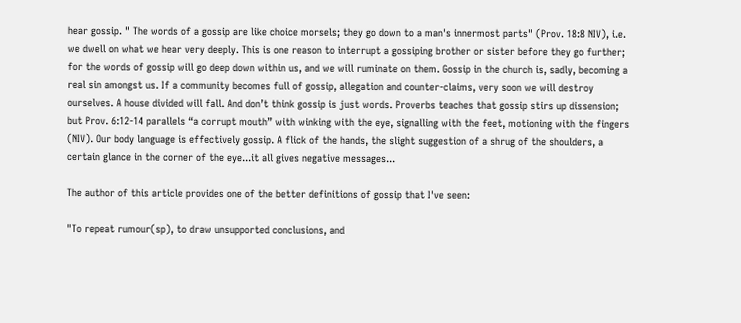hear gossip. " The words of a gossip are like choice morsels; they go down to a man's innermost parts" (Prov. 18:8 NIV), i.e. we dwell on what we hear very deeply. This is one reason to interrupt a gossiping brother or sister before they go further; for the words of gossip will go deep down within us, and we will ruminate on them. Gossip in the church is, sadly, becoming a real sin amongst us. If a community becomes full of gossip, allegation and counter-claims, very soon we will destroy ourselves. A house divided will fall. And don’t think gossip is just words. Proverbs teaches that gossip stirs up dissension; but Prov. 6:12-14 parallels “a corrupt mouth” with winking with the eye, signalling with the feet, motioning with the fingers (NIV). Our body language is effectively gossip. A flick of the hands, the slight suggestion of a shrug of the shoulders, a certain glance in the corner of the eye...it all gives negative messages...

The author of this article provides one of the better definitions of gossip that I've seen:

"To repeat rumour(sp), to draw unsupported conclusions, and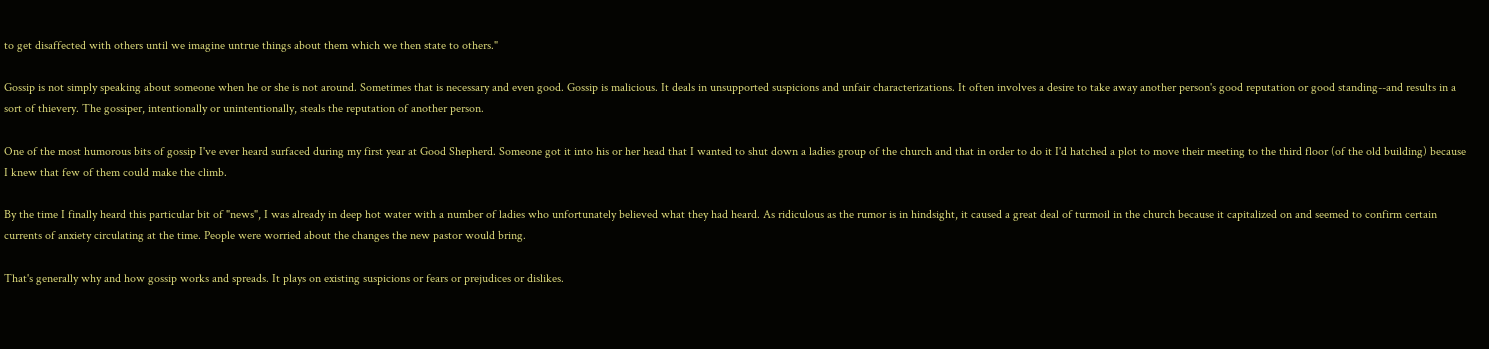to get disaffected with others until we imagine untrue things about them which we then state to others."

Gossip is not simply speaking about someone when he or she is not around. Sometimes that is necessary and even good. Gossip is malicious. It deals in unsupported suspicions and unfair characterizations. It often involves a desire to take away another person's good reputation or good standing--and results in a sort of thievery. The gossiper, intentionally or unintentionally, steals the reputation of another person.

One of the most humorous bits of gossip I've ever heard surfaced during my first year at Good Shepherd. Someone got it into his or her head that I wanted to shut down a ladies group of the church and that in order to do it I'd hatched a plot to move their meeting to the third floor (of the old building) because I knew that few of them could make the climb.

By the time I finally heard this particular bit of "news", I was already in deep hot water with a number of ladies who unfortunately believed what they had heard. As ridiculous as the rumor is in hindsight, it caused a great deal of turmoil in the church because it capitalized on and seemed to confirm certain currents of anxiety circulating at the time. People were worried about the changes the new pastor would bring.

That's generally why and how gossip works and spreads. It plays on existing suspicions or fears or prejudices or dislikes.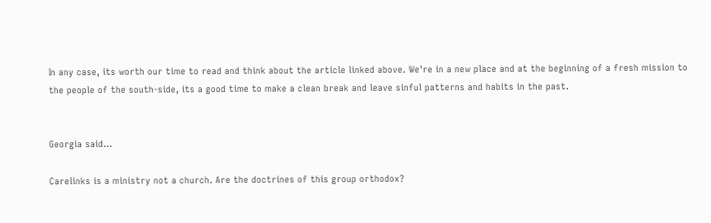In any case, its worth our time to read and think about the article linked above. We're in a new place and at the beginning of a fresh mission to the people of the south-side, its a good time to make a clean break and leave sinful patterns and habits in the past.


Georgia said...

Carelinks is a ministry not a church. Are the doctrines of this group orthodox?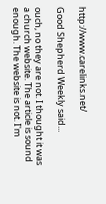http://www.carelinks.net/

Good Shepherd Weekly said...

ouch, no they are not. I thought it was a church website. The article is sound enough. The website is not. I'm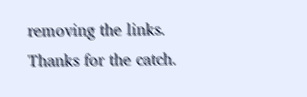removing the links. Thanks for the catch.